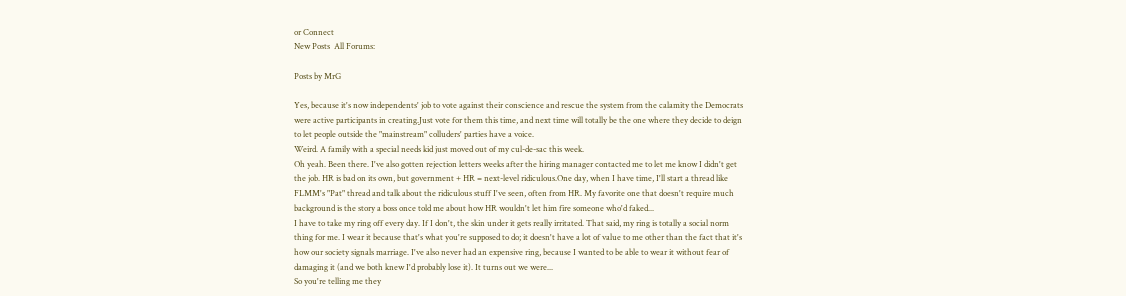or Connect
New Posts  All Forums:

Posts by MrG

Yes, because it's now independents' job to vote against their conscience and rescue the system from the calamity the Democrats were active participants in creating.Just vote for them this time, and next time will totally be the one where they decide to deign to let people outside the "mainstream" colluders' parties have a voice.
Weird. A family with a special needs kid just moved out of my cul-de-sac this week.
Oh yeah. Been there. I've also gotten rejection letters weeks after the hiring manager contacted me to let me know I didn't get the job. HR is bad on its own, but government + HR = next-level ridiculous.One day, when I have time, I'll start a thread like FLMM's "Pat" thread and talk about the ridiculous stuff I've seen, often from HR. My favorite one that doesn't require much background is the story a boss once told me about how HR wouldn't let him fire someone who'd faked...
I have to take my ring off every day. If I don't, the skin under it gets really irritated. That said, my ring is totally a social norm thing for me. I wear it because that's what you're supposed to do; it doesn't have a lot of value to me other than the fact that it's how our society signals marriage. I've also never had an expensive ring, because I wanted to be able to wear it without fear of damaging it (and we both knew I'd probably lose it). It turns out we were...
So you're telling me they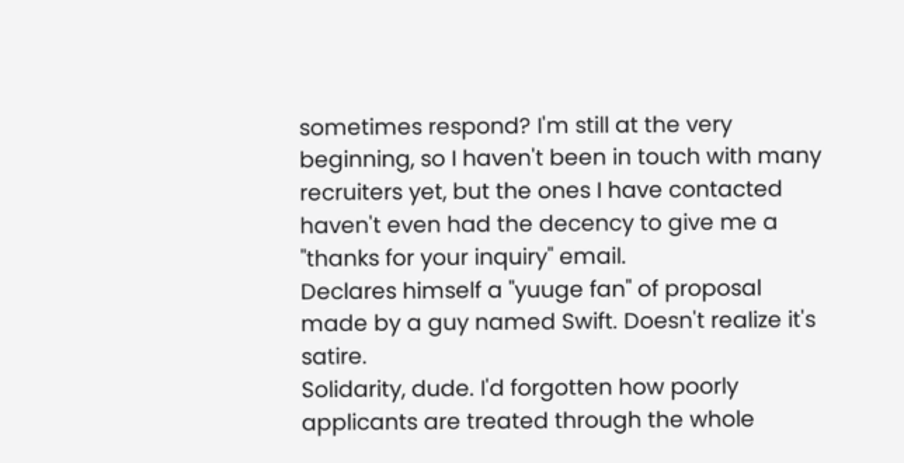sometimes respond? I'm still at the very beginning, so I haven't been in touch with many recruiters yet, but the ones I have contacted haven't even had the decency to give me a "thanks for your inquiry" email.
Declares himself a "yuuge fan" of proposal made by a guy named Swift. Doesn't realize it's satire.
Solidarity, dude. I'd forgotten how poorly applicants are treated through the whole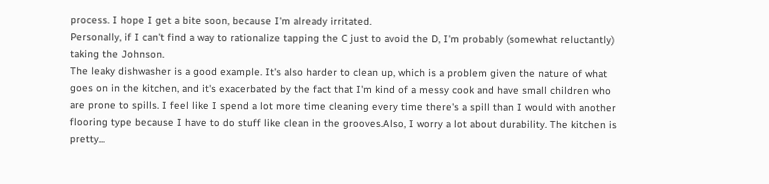process. I hope I get a bite soon, because I'm already irritated.
Personally, if I can't find a way to rationalize tapping the C just to avoid the D, I'm probably (somewhat reluctantly) taking the Johnson.
The leaky dishwasher is a good example. It's also harder to clean up, which is a problem given the nature of what goes on in the kitchen, and it's exacerbated by the fact that I'm kind of a messy cook and have small children who are prone to spills. I feel like I spend a lot more time cleaning every time there's a spill than I would with another flooring type because I have to do stuff like clean in the grooves.Also, I worry a lot about durability. The kitchen is pretty...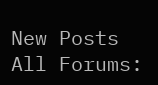New Posts  All Forums: